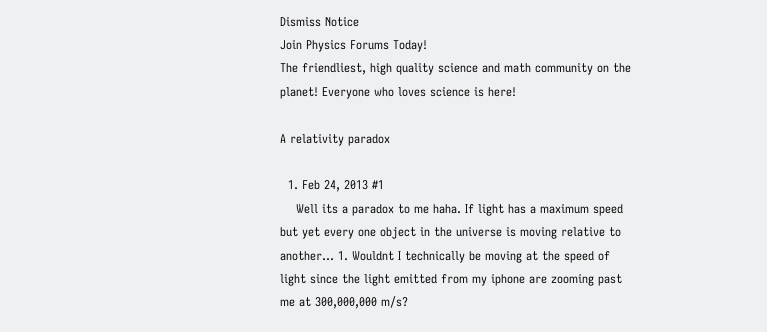Dismiss Notice
Join Physics Forums Today!
The friendliest, high quality science and math community on the planet! Everyone who loves science is here!

A relativity paradox

  1. Feb 24, 2013 #1
    Well its a paradox to me haha. If light has a maximum speed but yet every one object in the universe is moving relative to another... 1. Wouldnt I technically be moving at the speed of light since the light emitted from my iphone are zooming past me at 300,000,000 m/s?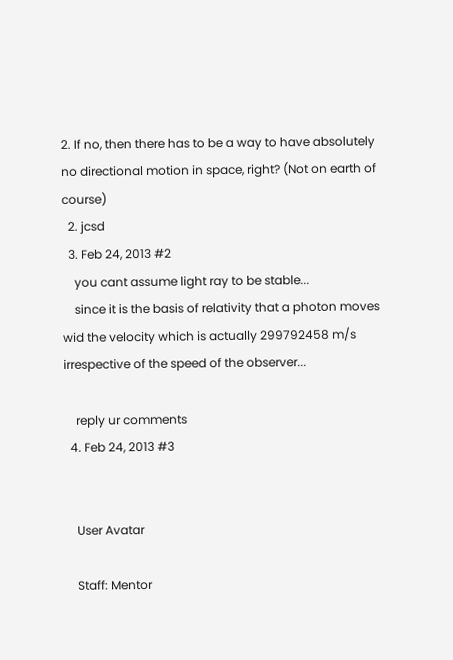2. If no, then there has to be a way to have absolutely no directional motion in space, right? (Not on earth of course)
  2. jcsd
  3. Feb 24, 2013 #2
    you cant assume light ray to be stable...
    since it is the basis of relativity that a photon moves wid the velocity which is actually 299792458 m/s irrespective of the speed of the observer...

    reply ur comments
  4. Feb 24, 2013 #3


    User Avatar

    Staff: Mentor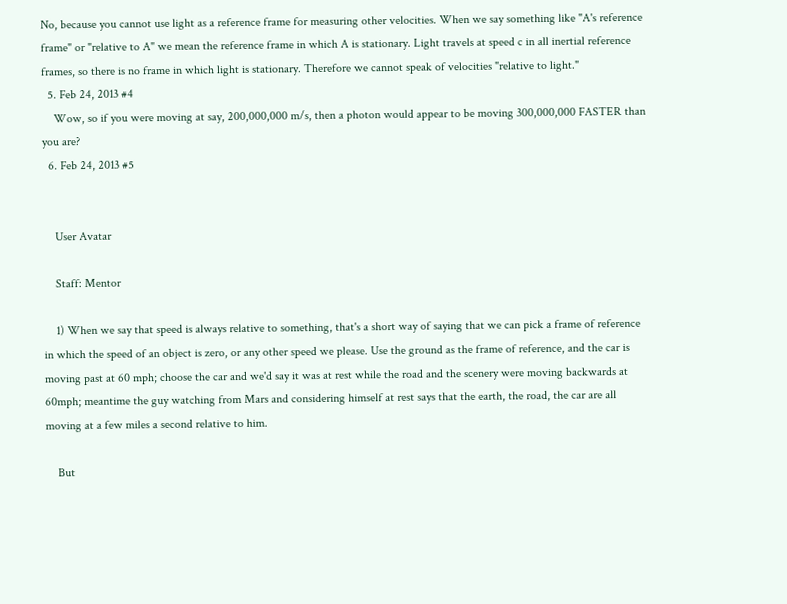No, because you cannot use light as a reference frame for measuring other velocities. When we say something like "A's reference frame" or "relative to A" we mean the reference frame in which A is stationary. Light travels at speed c in all inertial reference frames, so there is no frame in which light is stationary. Therefore we cannot speak of velocities "relative to light."
  5. Feb 24, 2013 #4
    Wow, so if you were moving at say, 200,000,000 m/s, then a photon would appear to be moving 300,000,000 FASTER than you are?
  6. Feb 24, 2013 #5


    User Avatar

    Staff: Mentor

    1) When we say that speed is always relative to something, that's a short way of saying that we can pick a frame of reference in which the speed of an object is zero, or any other speed we please. Use the ground as the frame of reference, and the car is moving past at 60 mph; choose the car and we'd say it was at rest while the road and the scenery were moving backwards at 60mph; meantime the guy watching from Mars and considering himself at rest says that the earth, the road, the car are all moving at a few miles a second relative to him.

    But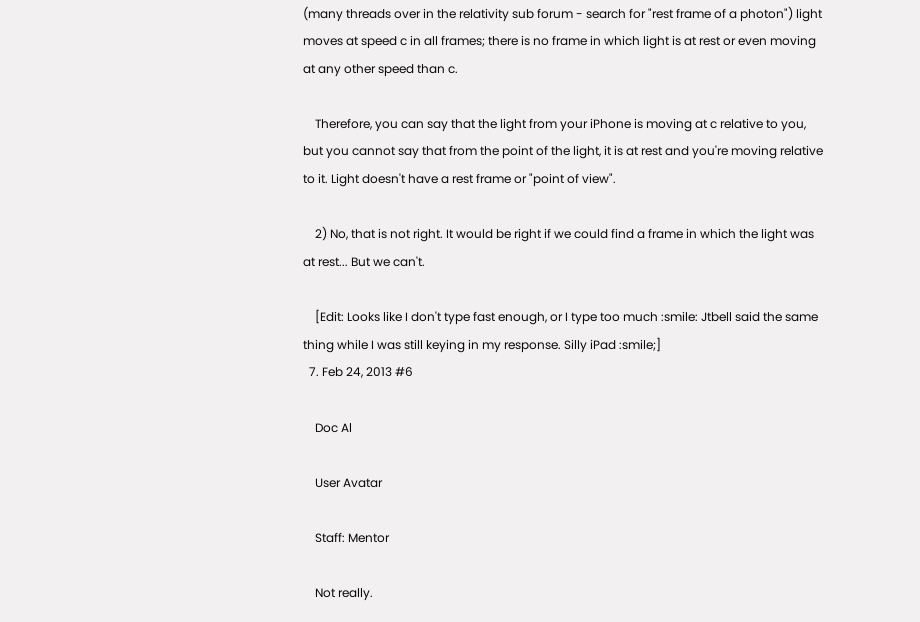(many threads over in the relativity sub forum - search for "rest frame of a photon") light moves at speed c in all frames; there is no frame in which light is at rest or even moving at any other speed than c.

    Therefore, you can say that the light from your iPhone is moving at c relative to you, but you cannot say that from the point of the light, it is at rest and you're moving relative to it. Light doesn't have a rest frame or "point of view".

    2) No, that is not right. It would be right if we could find a frame in which the light was at rest... But we can't.

    [Edit: Looks like I don't type fast enough, or I type too much :smile: Jtbell said the same thing while I was still keying in my response. Silly iPad :smile;]
  7. Feb 24, 2013 #6

    Doc Al

    User Avatar

    Staff: Mentor

    Not really.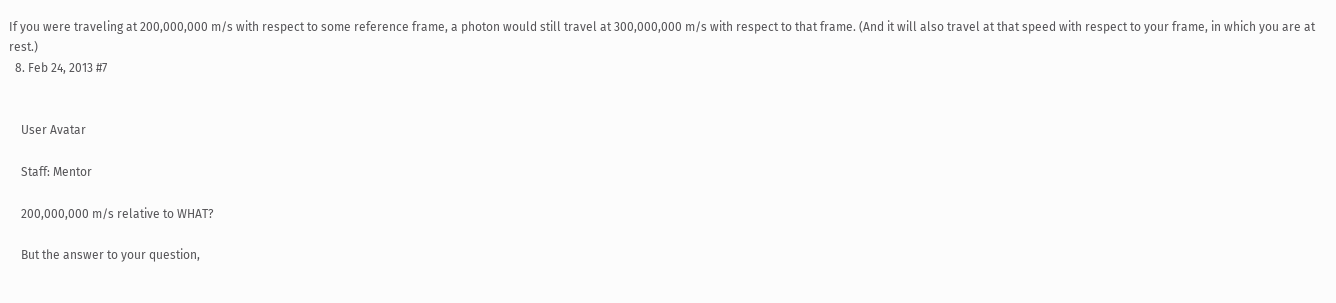If you were traveling at 200,000,000 m/s with respect to some reference frame, a photon would still travel at 300,000,000 m/s with respect to that frame. (And it will also travel at that speed with respect to your frame, in which you are at rest.)
  8. Feb 24, 2013 #7


    User Avatar

    Staff: Mentor

    200,000,000 m/s relative to WHAT?

    But the answer to your question,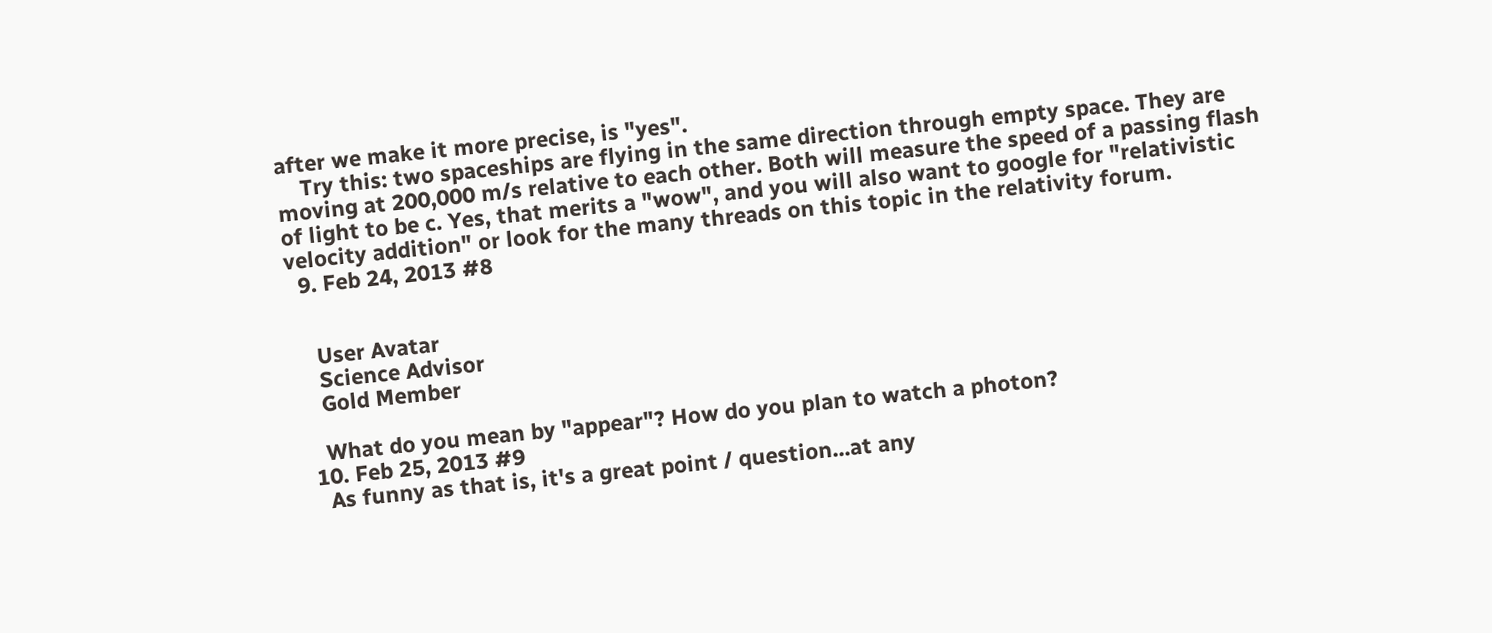after we make it more precise, is "yes".
    Try this: two spaceships are flying in the same direction through empty space. They are moving at 200,000 m/s relative to each other. Both will measure the speed of a passing flash of light to be c. Yes, that merits a "wow", and you will also want to google for "relativistic velocity addition" or look for the many threads on this topic in the relativity forum.
  9. Feb 24, 2013 #8


    User Avatar
    Science Advisor
    Gold Member

    What do you mean by "appear"? How do you plan to watch a photon?
  10. Feb 25, 2013 #9
    As funny as that is, it's a great point / question...at any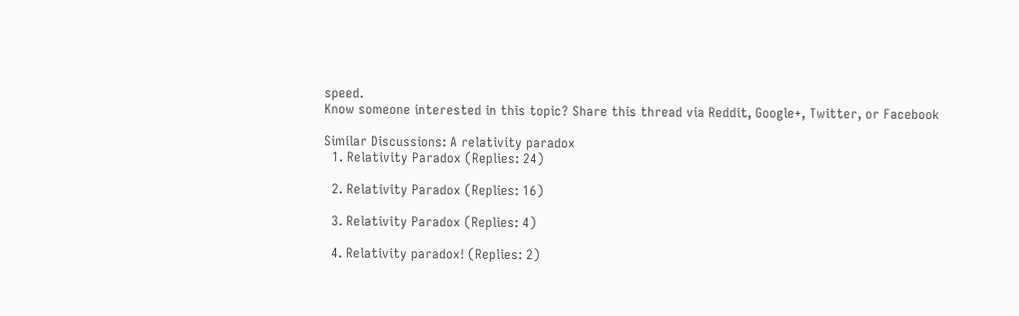speed.
Know someone interested in this topic? Share this thread via Reddit, Google+, Twitter, or Facebook

Similar Discussions: A relativity paradox
  1. Relativity Paradox (Replies: 24)

  2. Relativity Paradox (Replies: 16)

  3. Relativity Paradox (Replies: 4)

  4. Relativity paradox! (Replies: 2)